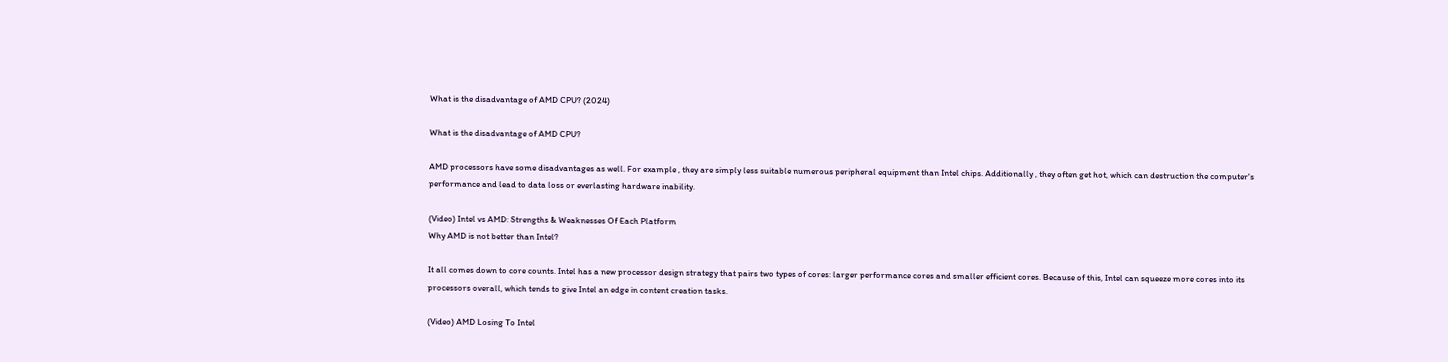What is the disadvantage of AMD CPU? (2024)

What is the disadvantage of AMD CPU?

AMD processors have some disadvantages as well. For example , they are simply less suitable numerous peripheral equipment than Intel chips. Additionally , they often get hot, which can destruction the computer's performance and lead to data loss or everlasting hardware inability.

(Video) Intel vs AMD: Strengths & Weaknesses Of Each Platform
Why AMD is not better than Intel?

It all comes down to core counts. Intel has a new processor design strategy that pairs two types of cores: larger performance cores and smaller efficient cores. Because of this, Intel can squeeze more cores into its processors overall, which tends to give Intel an edge in content creation tasks.

(Video) AMD Losing To Intel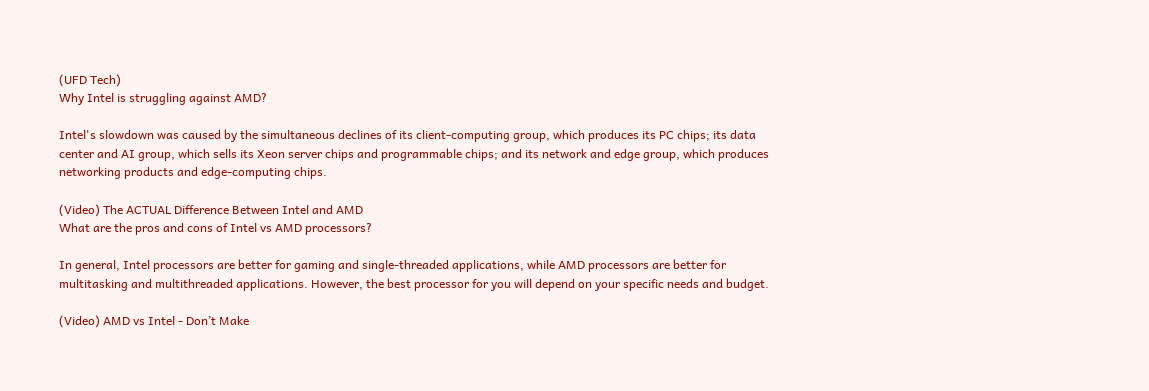(UFD Tech)
Why Intel is struggling against AMD?

Intel's slowdown was caused by the simultaneous declines of its client-computing group, which produces its PC chips; its data center and AI group, which sells its Xeon server chips and programmable chips; and its network and edge group, which produces networking products and edge-computing chips.

(Video) The ACTUAL Difference Between Intel and AMD
What are the pros and cons of Intel vs AMD processors?

In general, Intel processors are better for gaming and single-threaded applications, while AMD processors are better for multitasking and multithreaded applications. However, the best processor for you will depend on your specific needs and budget.

(Video) AMD vs Intel - Don’t Make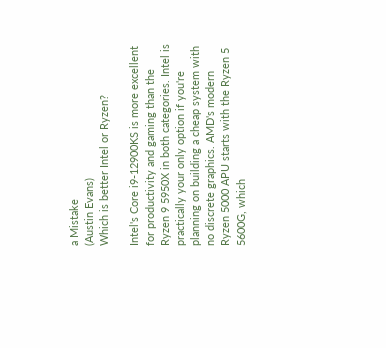a Mistake
(Austin Evans)
Which is better Intel or Ryzen?

Intel's Core i9-12900KS is more excellent for productivity and gaming than the Ryzen 9 5950X in both categories. Intel is practically your only option if you're planning on building a cheap system with no discrete graphics. AMD's modern Ryzen 5000 APU starts with the Ryzen 5 5600G, which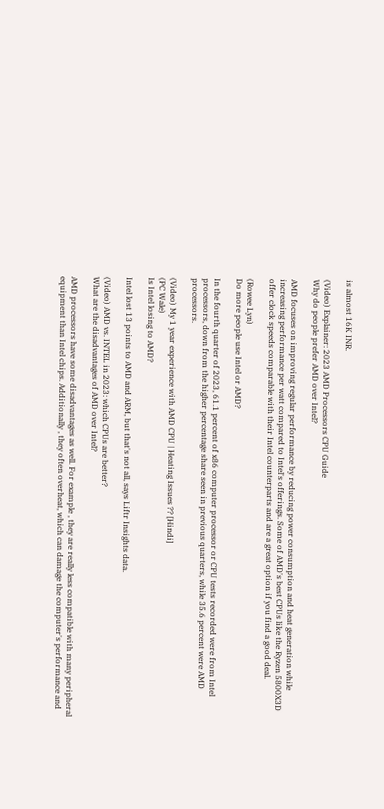is almost 16K INR.

(Video) Explainer: 2023 AMD Processors CPU Guide
Why do people prefer AMD over Intel?

AMD focuses on improving regular performance by reducing power consumption and heat generation while increasing performance per watt compared to Intel's offerings. Some of AMD's best CPUs like the Ryzen 5800X3D offer clock speeds comparable with their Intel counterparts and are a great option if you find a good deal.

(Rowee Lyn)
Do more people use Intel or AMD?

In the fourth quarter of 2023, 61.1 percent of x86 computer processor or CPU tests recorded were from Intel processors, down from the higher percentage share seen in previous quarters, while 35.6 percent were AMD processors.

(Video) My 1 year experience with AMD CPU | Heating Issues ?? [Hindi]
(PC Wale)
Is Intel losing to AMD?

Intel lost 13 points to AMD and ARM, but that's not all, says Liftr Insights data.

(Video) AMD vs. INTEL in 2023: which CPUs are better?
What are the disadvantages of AMD over Intel?

AMD processors have some disadvantages as well. For example , they are really less compatible with many peripheral equipment than Intel chips. Additionally , they often overheat, which can damage the computer's performance and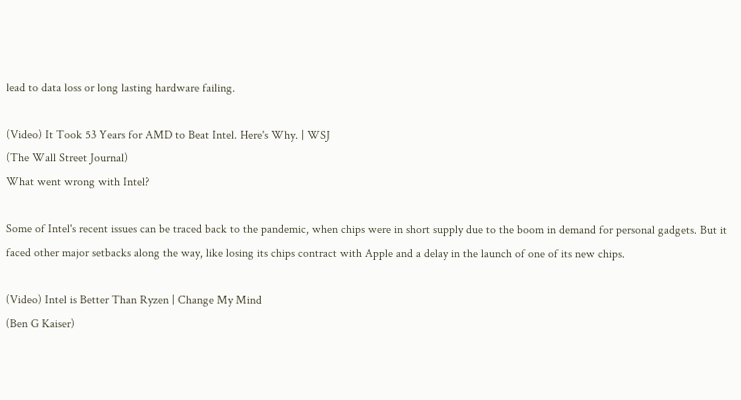lead to data loss or long lasting hardware failing.

(Video) It Took 53 Years for AMD to Beat Intel. Here's Why. | WSJ
(The Wall Street Journal)
What went wrong with Intel?

Some of Intel's recent issues can be traced back to the pandemic, when chips were in short supply due to the boom in demand for personal gadgets. But it faced other major setbacks along the way, like losing its chips contract with Apple and a delay in the launch of one of its new chips.

(Video) Intel is Better Than Ryzen | Change My Mind
(Ben G Kaiser)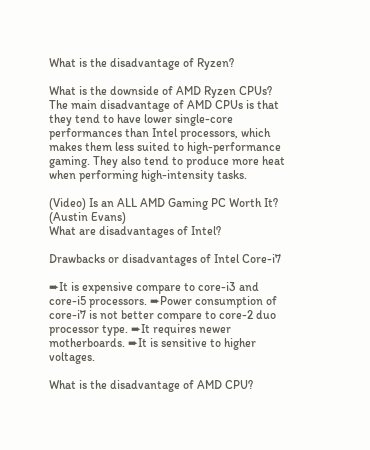What is the disadvantage of Ryzen?

What is the downside of AMD Ryzen CPUs? The main disadvantage of AMD CPUs is that they tend to have lower single-core performances than Intel processors, which makes them less suited to high-performance gaming. They also tend to produce more heat when performing high-intensity tasks.

(Video) Is an ALL AMD Gaming PC Worth It?
(Austin Evans)
What are disadvantages of Intel?

Drawbacks or disadvantages of Intel Core-i7

➨It is expensive compare to core-i3 and core-i5 processors. ➨Power consumption of core-i7 is not better compare to core-2 duo processor type. ➨It requires newer motherboards. ➨It is sensitive to higher voltages.

What is the disadvantage of AMD CPU?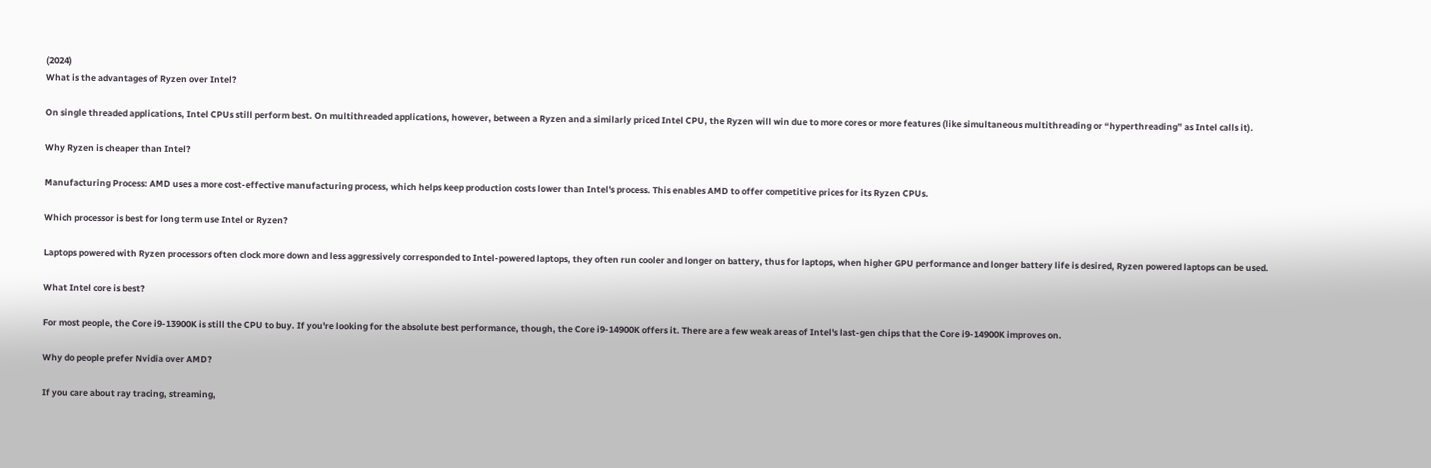(2024)
What is the advantages of Ryzen over Intel?

On single threaded applications, Intel CPUs still perform best. On multithreaded applications, however, between a Ryzen and a similarly priced Intel CPU, the Ryzen will win due to more cores or more features (like simultaneous multithreading or “hyperthreading” as Intel calls it).

Why Ryzen is cheaper than Intel?

Manufacturing Process: AMD uses a more cost-effective manufacturing process, which helps keep production costs lower than Intel's process. This enables AMD to offer competitive prices for its Ryzen CPUs.

Which processor is best for long term use Intel or Ryzen?

Laptops powered with Ryzen processors often clock more down and less aggressively corresponded to Intel-powered laptops, they often run cooler and longer on battery, thus for laptops, when higher GPU performance and longer battery life is desired, Ryzen powered laptops can be used.

What Intel core is best?

For most people, the Core i9-13900K is still the CPU to buy. If you're looking for the absolute best performance, though, the Core i9-14900K offers it. There are a few weak areas of Intel's last-gen chips that the Core i9-14900K improves on.

Why do people prefer Nvidia over AMD?

If you care about ray tracing, streaming,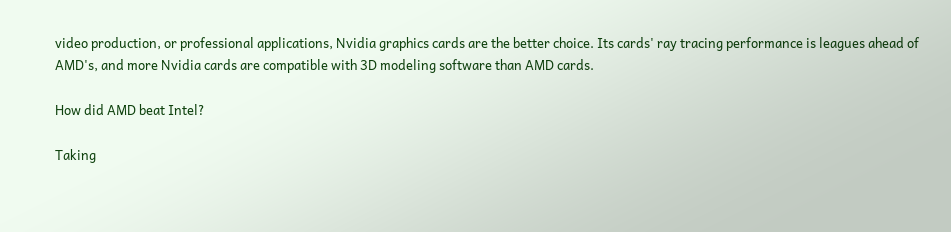video production, or professional applications, Nvidia graphics cards are the better choice. Its cards' ray tracing performance is leagues ahead of AMD's, and more Nvidia cards are compatible with 3D modeling software than AMD cards.

How did AMD beat Intel?

Taking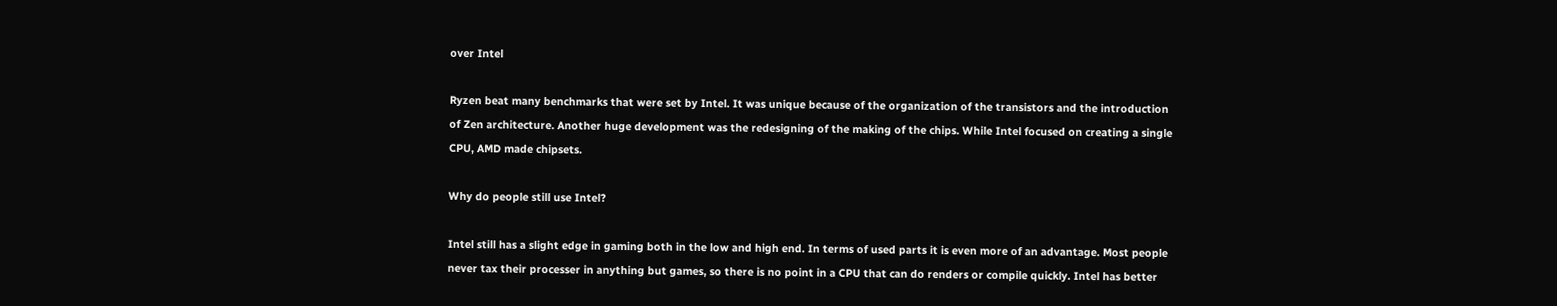over Intel

Ryzen beat many benchmarks that were set by Intel. It was unique because of the organization of the transistors and the introduction of Zen architecture. Another huge development was the redesigning of the making of the chips. While Intel focused on creating a single CPU, AMD made chipsets.

Why do people still use Intel?

Intel still has a slight edge in gaming both in the low and high end. In terms of used parts it is even more of an advantage. Most people never tax their processer in anything but games, so there is no point in a CPU that can do renders or compile quickly. Intel has better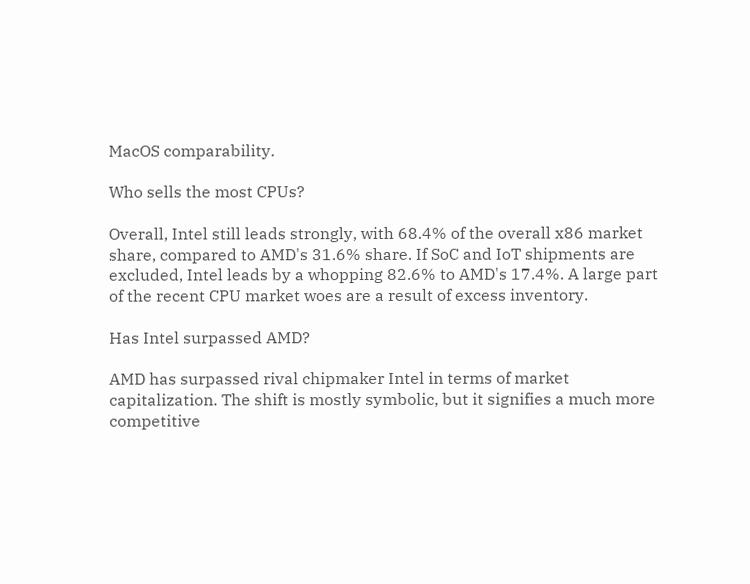MacOS comparability.

Who sells the most CPUs?

Overall, Intel still leads strongly, with 68.4% of the overall x86 market share, compared to AMD's 31.6% share. If SoC and IoT shipments are excluded, Intel leads by a whopping 82.6% to AMD's 17.4%. A large part of the recent CPU market woes are a result of excess inventory.

Has Intel surpassed AMD?

AMD has surpassed rival chipmaker Intel in terms of market capitalization. The shift is mostly symbolic, but it signifies a much more competitive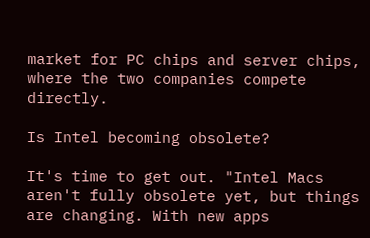market for PC chips and server chips, where the two companies compete directly.

Is Intel becoming obsolete?

It's time to get out. "Intel Macs aren't fully obsolete yet, but things are changing. With new apps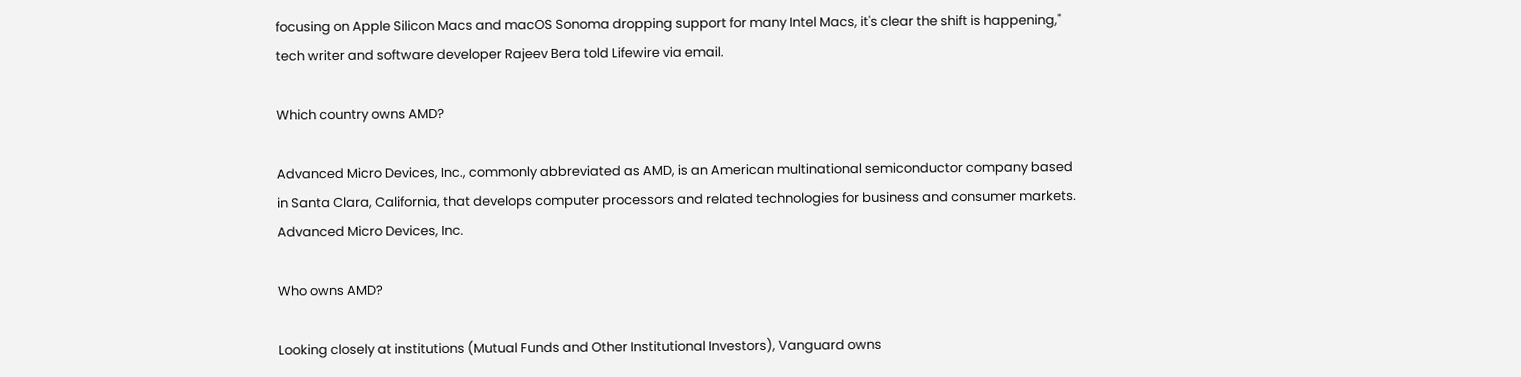focusing on Apple Silicon Macs and macOS Sonoma dropping support for many Intel Macs, it's clear the shift is happening," tech writer and software developer Rajeev Bera told Lifewire via email.

Which country owns AMD?

Advanced Micro Devices, Inc., commonly abbreviated as AMD, is an American multinational semiconductor company based in Santa Clara, California, that develops computer processors and related technologies for business and consumer markets. Advanced Micro Devices, Inc.

Who owns AMD?

Looking closely at institutions (Mutual Funds and Other Institutional Investors), Vanguard owns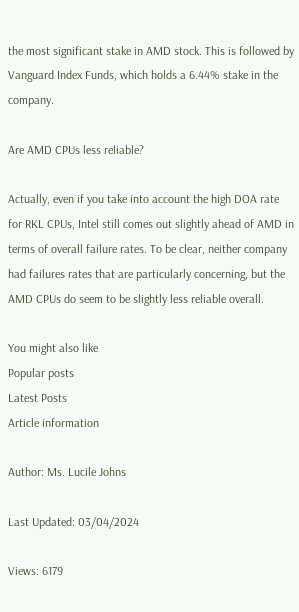the most significant stake in AMD stock. This is followed by Vanguard Index Funds, which holds a 6.44% stake in the company.

Are AMD CPUs less reliable?

Actually, even if you take into account the high DOA rate for RKL CPUs, Intel still comes out slightly ahead of AMD in terms of overall failure rates. To be clear, neither company had failures rates that are particularly concerning, but the AMD CPUs do seem to be slightly less reliable overall.

You might also like
Popular posts
Latest Posts
Article information

Author: Ms. Lucile Johns

Last Updated: 03/04/2024

Views: 6179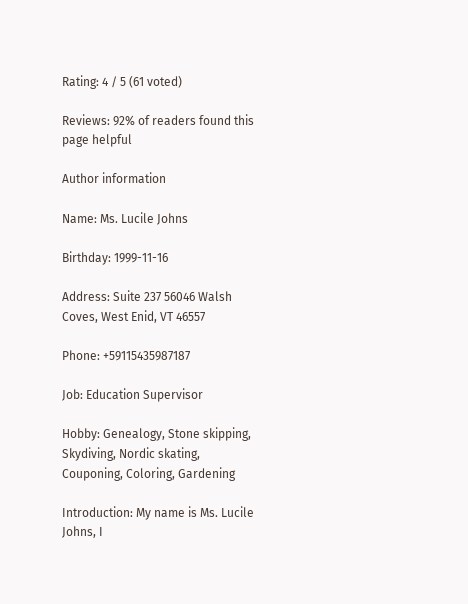Rating: 4 / 5 (61 voted)

Reviews: 92% of readers found this page helpful

Author information

Name: Ms. Lucile Johns

Birthday: 1999-11-16

Address: Suite 237 56046 Walsh Coves, West Enid, VT 46557

Phone: +59115435987187

Job: Education Supervisor

Hobby: Genealogy, Stone skipping, Skydiving, Nordic skating, Couponing, Coloring, Gardening

Introduction: My name is Ms. Lucile Johns, I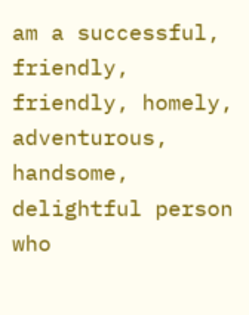am a successful, friendly, friendly, homely, adventurous, handsome, delightful person who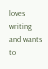loves writing and wants to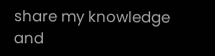share my knowledge and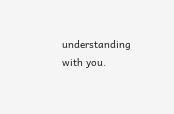understanding with you.